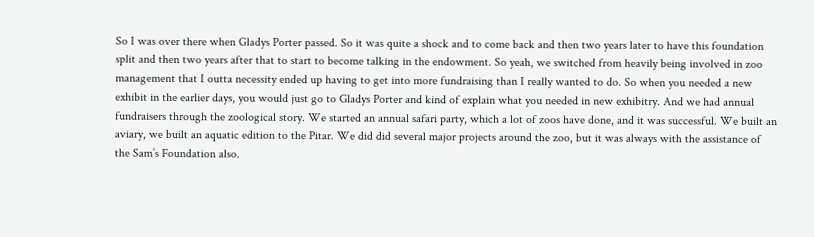So I was over there when Gladys Porter passed. So it was quite a shock and to come back and then two years later to have this foundation split and then two years after that to start to become talking in the endowment. So yeah, we switched from heavily being involved in zoo management that I outta necessity ended up having to get into more fundraising than I really wanted to do. So when you needed a new exhibit in the earlier days, you would just go to Gladys Porter and kind of explain what you needed in new exhibitry. And we had annual fundraisers through the zoological story. We started an annual safari party, which a lot of zoos have done, and it was successful. We built an aviary, we built an aquatic edition to the Pitar. We did did several major projects around the zoo, but it was always with the assistance of the Sam’s Foundation also.